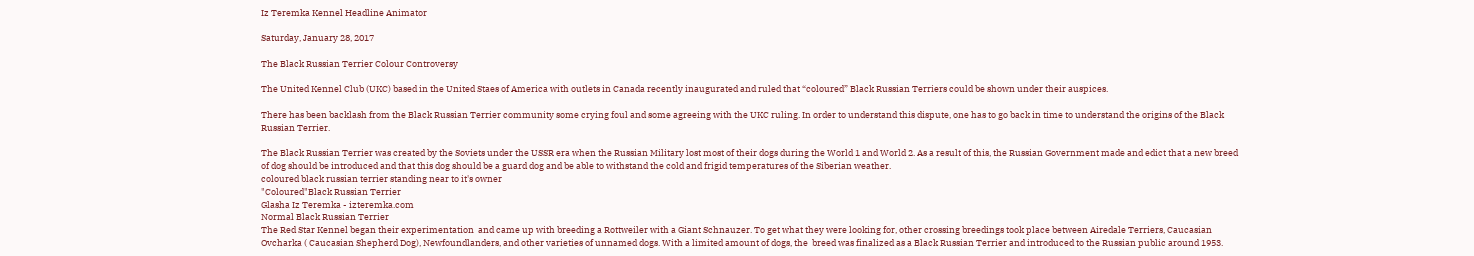Iz Teremka Kennel Headline Animator

Saturday, January 28, 2017

The Black Russian Terrier Colour Controversy

The United Kennel Club (UKC) based in the United Staes of America with outlets in Canada recently inaugurated and ruled that “coloured” Black Russian Terriers could be shown under their auspices.

There has been backlash from the Black Russian Terrier community some crying foul and some agreeing with the UKC ruling. In order to understand this dispute, one has to go back in time to understand the origins of the Black Russian Terrier.

The Black Russian Terrier was created by the Soviets under the USSR era when the Russian Military lost most of their dogs during the World 1 and World 2. As a result of this, the Russian Government made and edict that a new breed of dog should be introduced and that this dog should be a guard dog and be able to withstand the cold and frigid temperatures of the Siberian weather.
coloured black russian terrier standing near to it's owner
"Coloured"Black Russian Terrier
Glasha Iz Teremka - izteremka.com
Normal Black Russian Terrier
The Red Star Kennel began their experimentation  and came up with breeding a Rottweiler with a Giant Schnauzer. To get what they were looking for, other crossing breedings took place between Airedale Terriers, Caucasian Ovcharka ( Caucasian Shepherd Dog), Newfoundlanders, and other varieties of unnamed dogs. With a limited amount of dogs, the  breed was finalized as a Black Russian Terrier and introduced to the Russian public around 1953.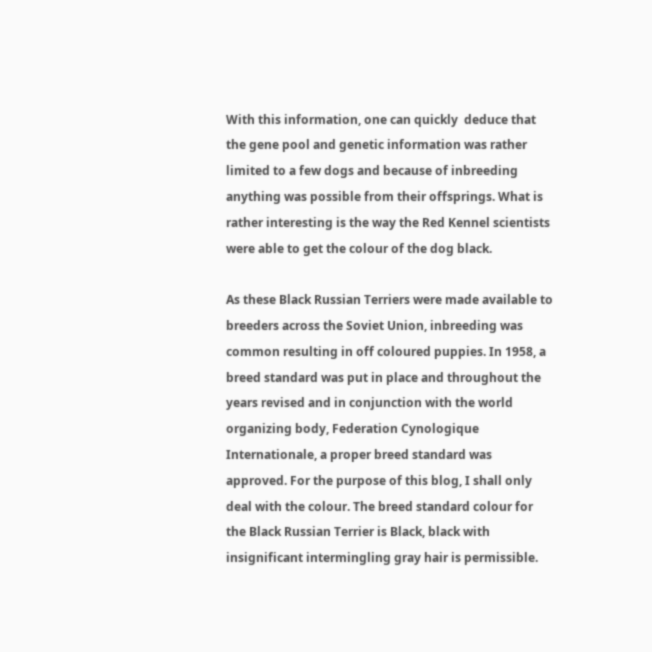With this information, one can quickly  deduce that the gene pool and genetic information was rather limited to a few dogs and because of inbreeding anything was possible from their offsprings. What is rather interesting is the way the Red Kennel scientists were able to get the colour of the dog black.

As these Black Russian Terriers were made available to breeders across the Soviet Union, inbreeding was common resulting in off coloured puppies. In 1958, a breed standard was put in place and throughout the years revised and in conjunction with the world organizing body, Federation Cynologique Internationale, a proper breed standard was approved. For the purpose of this blog, I shall only deal with the colour. The breed standard colour for the Black Russian Terrier is Black, black with insignificant intermingling gray hair is permissible.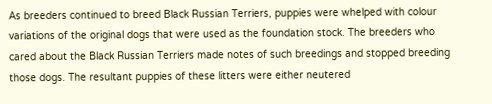As breeders continued to breed Black Russian Terriers, puppies were whelped with colour variations of the original dogs that were used as the foundation stock. The breeders who cared about the Black Russian Terriers made notes of such breedings and stopped breeding those dogs. The resultant puppies of these litters were either neutered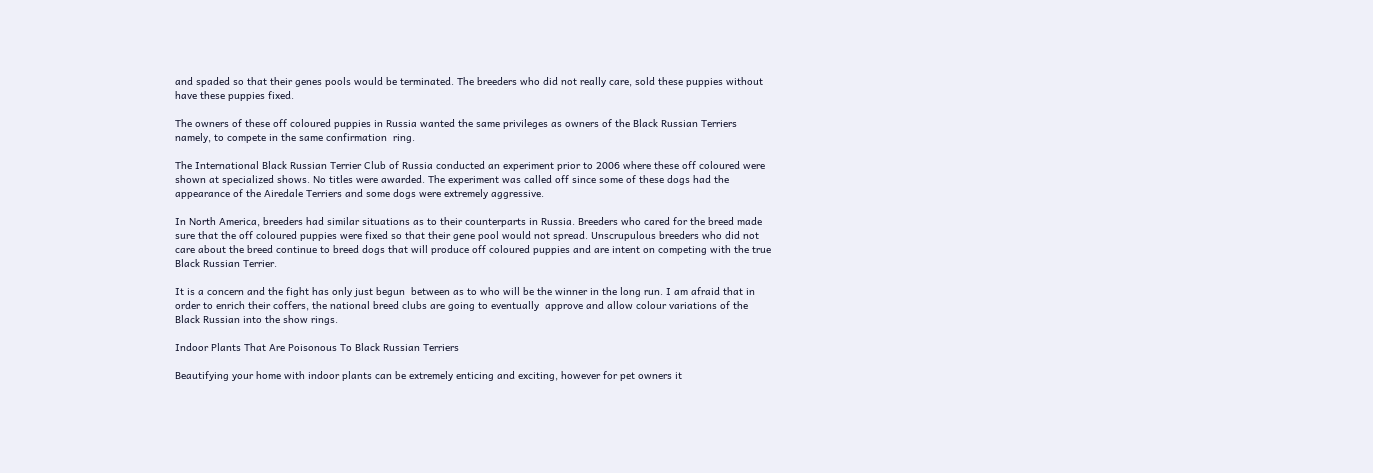and spaded so that their genes pools would be terminated. The breeders who did not really care, sold these puppies without have these puppies fixed.

The owners of these off coloured puppies in Russia wanted the same privileges as owners of the Black Russian Terriers namely, to compete in the same confirmation  ring.

The International Black Russian Terrier Club of Russia conducted an experiment prior to 2006 where these off coloured were shown at specialized shows. No titles were awarded. The experiment was called off since some of these dogs had the appearance of the Airedale Terriers and some dogs were extremely aggressive.

In North America, breeders had similar situations as to their counterparts in Russia. Breeders who cared for the breed made sure that the off coloured puppies were fixed so that their gene pool would not spread. Unscrupulous breeders who did not care about the breed continue to breed dogs that will produce off coloured puppies and are intent on competing with the true Black Russian Terrier.

It is a concern and the fight has only just begun  between as to who will be the winner in the long run. I am afraid that in order to enrich their coffers, the national breed clubs are going to eventually  approve and allow colour variations of the Black Russian into the show rings.

Indoor Plants That Are Poisonous To Black Russian Terriers

Beautifying your home with indoor plants can be extremely enticing and exciting, however for pet owners it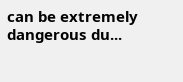can be extremely dangerous du...